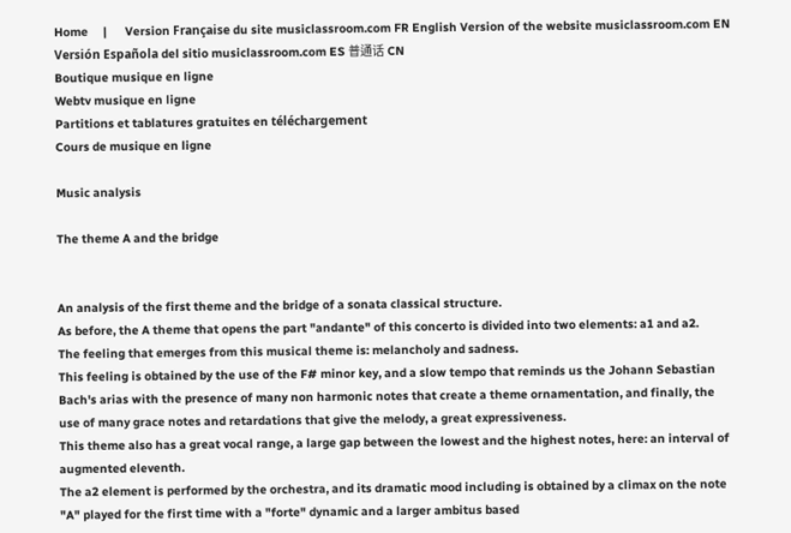Home     |      Version Française du site musiclassroom.com FR English Version of the website musiclassroom.com EN Versión Española del sitio musiclassroom.com ES 普通话 CN
Boutique musique en ligne
Webtv musique en ligne
Partitions et tablatures gratuites en téléchargement
Cours de musique en ligne

Music analysis

The theme A and the bridge


An analysis of the first theme and the bridge of a sonata classical structure.
As before, the A theme that opens the part "andante" of this concerto is divided into two elements: a1 and a2.
The feeling that emerges from this musical theme is: melancholy and sadness.
This feeling is obtained by the use of the F# minor key, and a slow tempo that reminds us the Johann Sebastian Bach's arias with the presence of many non harmonic notes that create a theme ornamentation, and finally, the use of many grace notes and retardations that give the melody, a great expressiveness.
This theme also has a great vocal range, a large gap between the lowest and the highest notes, here: an interval of augmented eleventh.
The a2 element is performed by the orchestra, and its dramatic mood including is obtained by a climax on the note "A" played for the first time with a "forte" dynamic and a larger ambitus based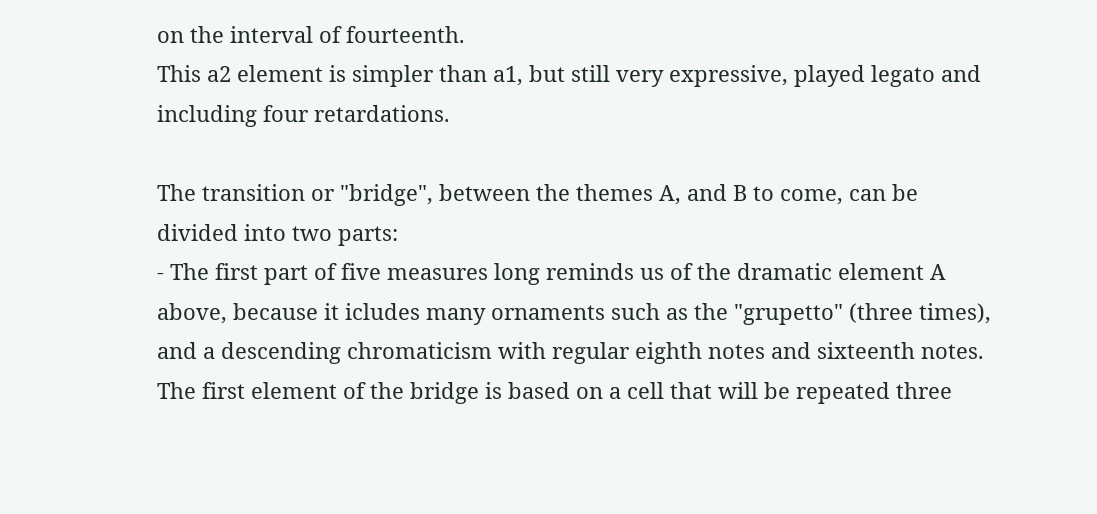on the interval of fourteenth.
This a2 element is simpler than a1, but still very expressive, played legato and including four retardations.

The transition or "bridge", between the themes A, and B to come, can be divided into two parts:
- The first part of five measures long reminds us of the dramatic element A above, because it icludes many ornaments such as the "grupetto" (three times), and a descending chromaticism with regular eighth notes and sixteenth notes.
The first element of the bridge is based on a cell that will be repeated three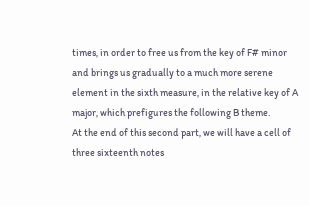times, in order to free us from the key of F# minor and brings us gradually to a much more serene element in the sixth measure, in the relative key of A major, which prefigures the following B theme.
At the end of this second part, we will have a cell of three sixteenth notes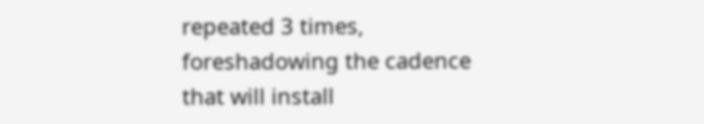repeated 3 times, foreshadowing the cadence that will install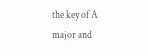the key of A major and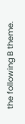the following B theme.